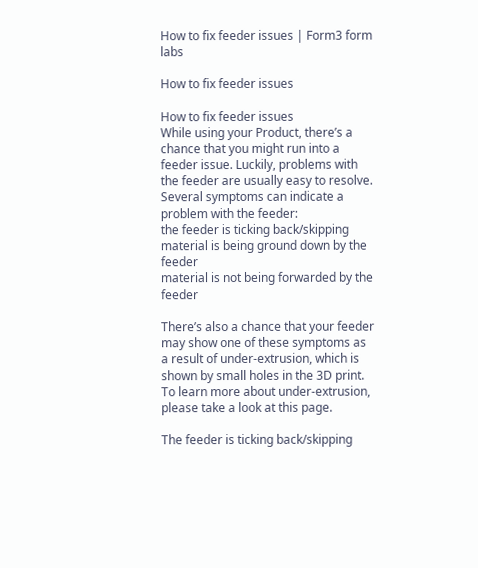How to fix feeder issues | Form3 form labs

How to fix feeder issues

How to fix feeder issues
While using your Product, there’s a chance that you might run into a feeder issue. Luckily, problems with the feeder are usually easy to resolve.
Several symptoms can indicate a problem with the feeder:
the feeder is ticking back/skipping
material is being ground down by the feeder
material is not being forwarded by the feeder

There’s also a chance that your feeder may show one of these symptoms as a result of under-extrusion, which is shown by small holes in the 3D print. To learn more about under-extrusion, please take a look at this page.

The feeder is ticking back/skipping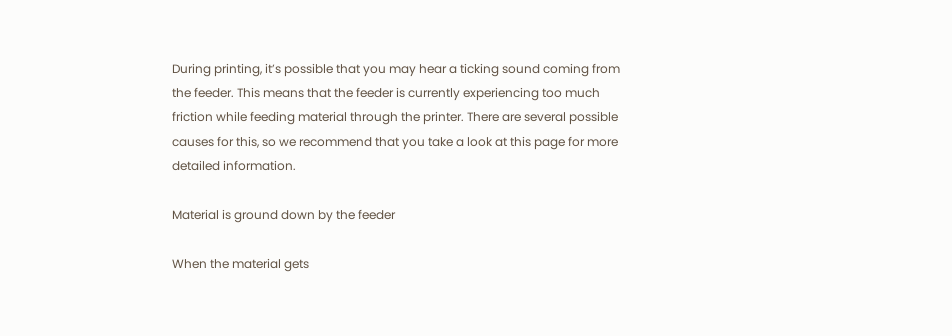During printing, it’s possible that you may hear a ticking sound coming from the feeder. This means that the feeder is currently experiencing too much friction while feeding material through the printer. There are several possible causes for this, so we recommend that you take a look at this page for more detailed information.

Material is ground down by the feeder

When the material gets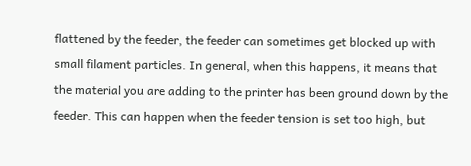flattened by the feeder, the feeder can sometimes get blocked up with small filament particles. In general, when this happens, it means that the material you are adding to the printer has been ground down by the feeder. This can happen when the feeder tension is set too high, but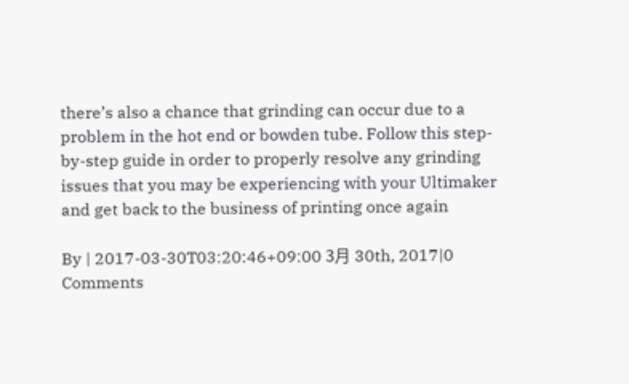there’s also a chance that grinding can occur due to a problem in the hot end or bowden tube. Follow this step-by-step guide in order to properly resolve any grinding issues that you may be experiencing with your Ultimaker and get back to the business of printing once again

By | 2017-03-30T03:20:46+09:00 3月 30th, 2017|0 Comments